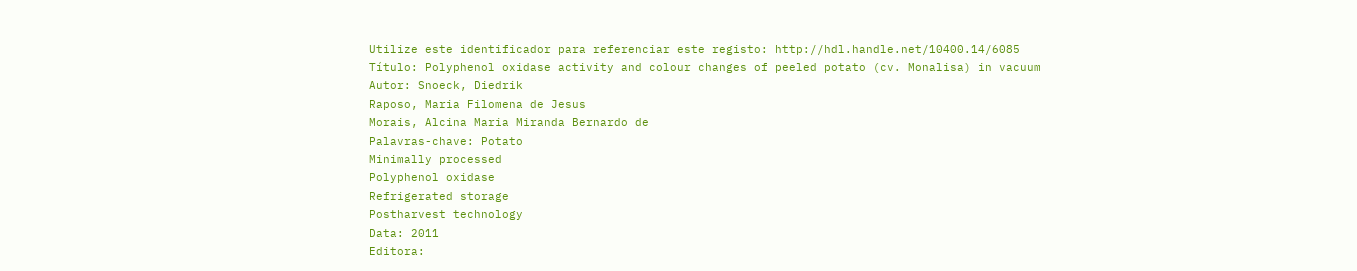Utilize este identificador para referenciar este registo: http://hdl.handle.net/10400.14/6085
Título: Polyphenol oxidase activity and colour changes of peeled potato (cv. Monalisa) in vacuum
Autor: Snoeck, Diedrik
Raposo, Maria Filomena de Jesus
Morais, Alcina Maria Miranda Bernardo de
Palavras-chave: Potato
Minimally processed
Polyphenol oxidase
Refrigerated storage
Postharvest technology
Data: 2011
Editora: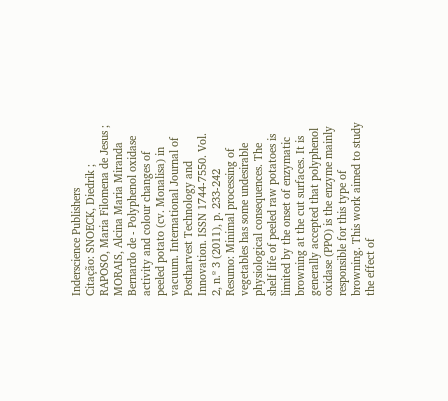Inderscience Publishers
Citação: SNOECK, Diedrik ; RAPOSO, Maria Filomena de Jesus ; MORAIS, Alcina Maria Miranda Bernardo de - Polyphenol oxidase activity and colour changes of peeled potato (cv. Monalisa) in vacuum. International Journal of Postharvest Technology and Innovation. ISSN 1744-7550. Vol. 2, n.º 3 (2011), p. 233-242
Resumo: Minimal processing of vegetables has some undesirable physiological consequences. The shelf life of peeled raw potatoes is limited by the onset of enzymatic browning at the cut surfaces. It is generally accepted that polyphenol oxidase (PPO) is the enzyme mainly responsible for this type of browning. This work aimed to study the effect of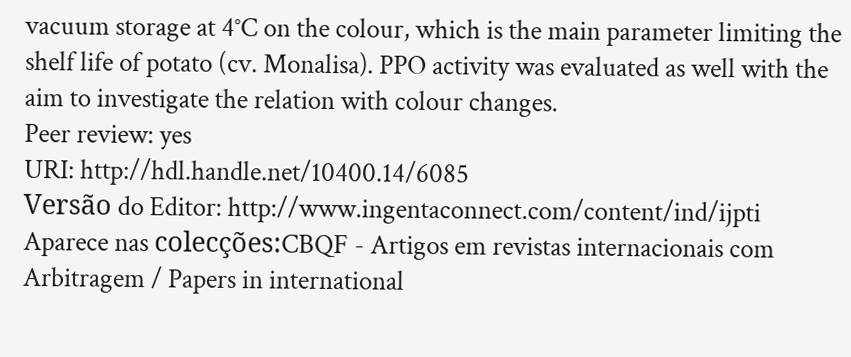vacuum storage at 4°C on the colour, which is the main parameter limiting the shelf life of potato (cv. Monalisa). PPO activity was evaluated as well with the aim to investigate the relation with colour changes.
Peer review: yes
URI: http://hdl.handle.net/10400.14/6085
Versão do Editor: http://www.ingentaconnect.com/content/ind/ijpti
Aparece nas colecções:CBQF - Artigos em revistas internacionais com Arbitragem / Papers in international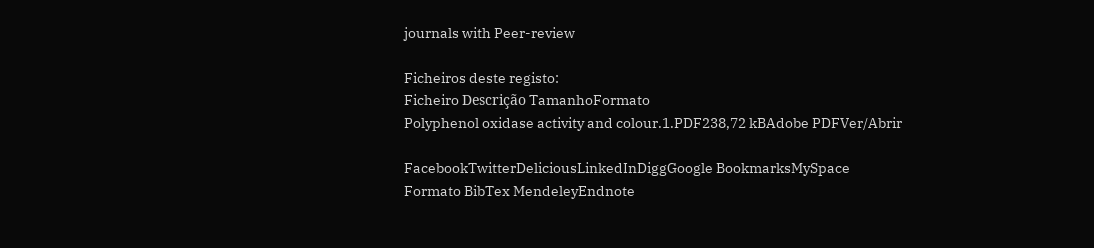journals with Peer-review

Ficheiros deste registo:
Ficheiro Descrição TamanhoFormato
Polyphenol oxidase activity and colour.1.PDF238,72 kBAdobe PDFVer/Abrir

FacebookTwitterDeliciousLinkedInDiggGoogle BookmarksMySpace
Formato BibTex MendeleyEndnote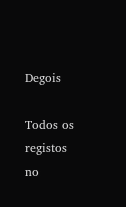Degois

Todos os registos no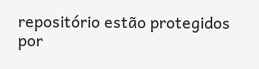repositório estão protegidos por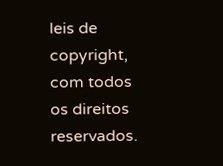leis de copyright, com todos os direitos reservados.